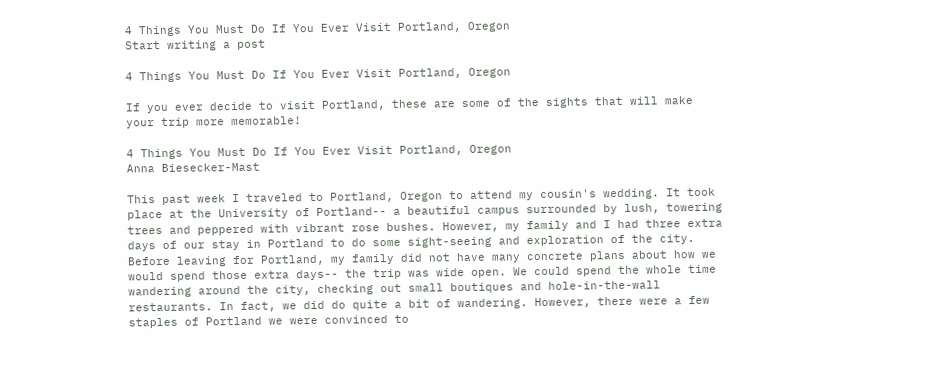4 Things You Must Do If You Ever Visit Portland, Oregon
Start writing a post

4 Things You Must Do If You Ever Visit Portland, Oregon

If you ever decide to visit Portland, these are some of the sights that will make your trip more memorable!

4 Things You Must Do If You Ever Visit Portland, Oregon
Anna Biesecker-Mast

This past week I traveled to Portland, Oregon to attend my cousin's wedding. It took place at the University of Portland-- a beautiful campus surrounded by lush, towering trees and peppered with vibrant rose bushes. However, my family and I had three extra days of our stay in Portland to do some sight-seeing and exploration of the city. Before leaving for Portland, my family did not have many concrete plans about how we would spend those extra days-- the trip was wide open. We could spend the whole time wandering around the city, checking out small boutiques and hole-in-the-wall restaurants. In fact, we did do quite a bit of wandering. However, there were a few staples of Portland we were convinced to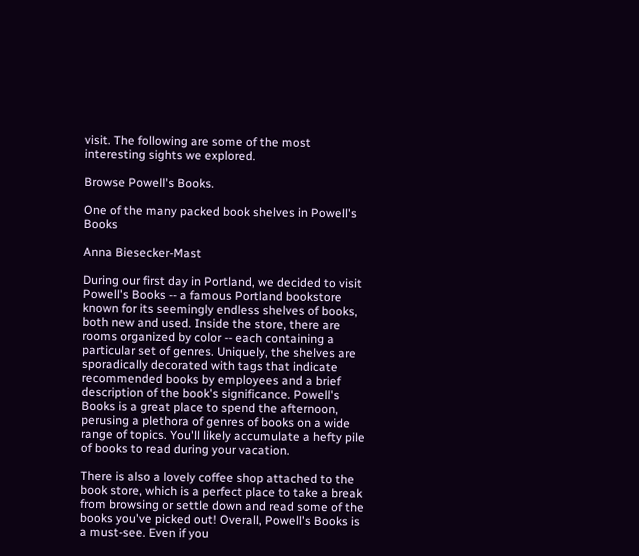visit. The following are some of the most interesting sights we explored.

Browse Powell's Books.

One of the many packed book shelves in Powell's Books

Anna Biesecker-Mast

During our first day in Portland, we decided to visit Powell's Books -- a famous Portland bookstore known for its seemingly endless shelves of books, both new and used. Inside the store, there are rooms organized by color -- each containing a particular set of genres. Uniquely, the shelves are sporadically decorated with tags that indicate recommended books by employees and a brief description of the book's significance. Powell's Books is a great place to spend the afternoon, perusing a plethora of genres of books on a wide range of topics. You'll likely accumulate a hefty pile of books to read during your vacation.

There is also a lovely coffee shop attached to the book store, which is a perfect place to take a break from browsing or settle down and read some of the books you've picked out! Overall, Powell's Books is a must-see. Even if you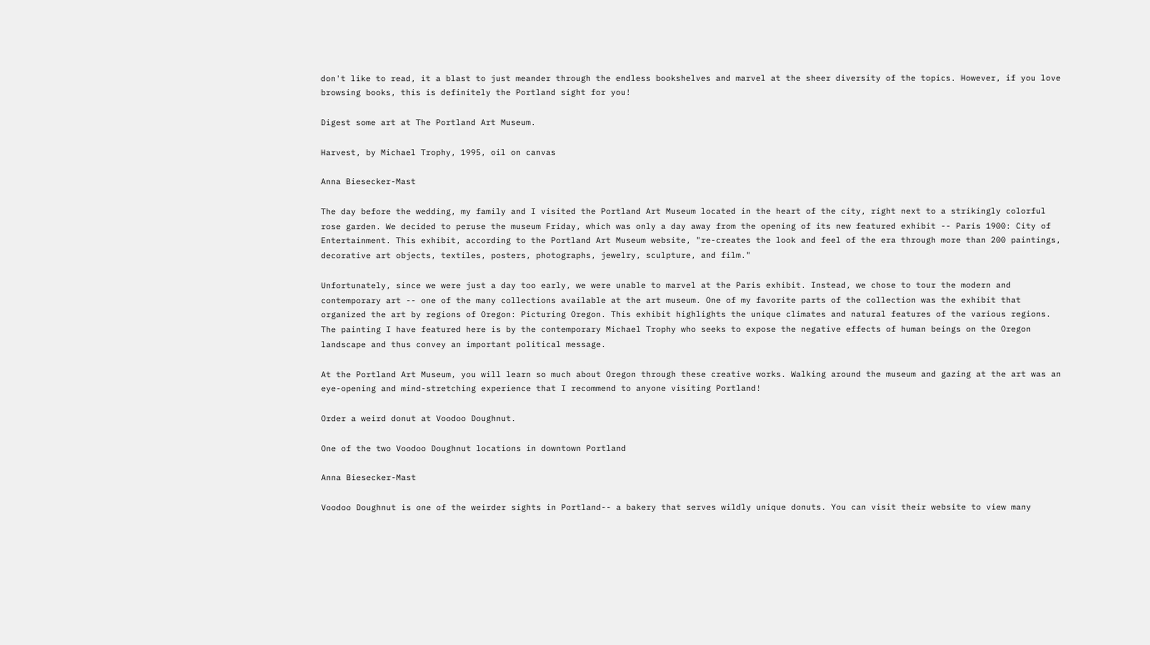don't like to read, it a blast to just meander through the endless bookshelves and marvel at the sheer diversity of the topics. However, if you love browsing books, this is definitely the Portland sight for you!

Digest some art at The Portland Art Museum.

Harvest, by Michael Trophy, 1995, oil on canvas

Anna Biesecker-Mast

The day before the wedding, my family and I visited the Portland Art Museum located in the heart of the city, right next to a strikingly colorful rose garden. We decided to peruse the museum Friday, which was only a day away from the opening of its new featured exhibit -- Paris 1900: City of Entertainment. This exhibit, according to the Portland Art Museum website, "re-creates the look and feel of the era through more than 200 paintings, decorative art objects, textiles, posters, photographs, jewelry, sculpture, and film."

Unfortunately, since we were just a day too early, we were unable to marvel at the Paris exhibit. Instead, we chose to tour the modern and contemporary art -- one of the many collections available at the art museum. One of my favorite parts of the collection was the exhibit that organized the art by regions of Oregon: Picturing Oregon. This exhibit highlights the unique climates and natural features of the various regions. The painting I have featured here is by the contemporary Michael Trophy who seeks to expose the negative effects of human beings on the Oregon landscape and thus convey an important political message.

At the Portland Art Museum, you will learn so much about Oregon through these creative works. Walking around the museum and gazing at the art was an eye-opening and mind-stretching experience that I recommend to anyone visiting Portland!

Order a weird donut at Voodoo Doughnut.

One of the two Voodoo Doughnut locations in downtown Portland

Anna Biesecker-Mast

Voodoo Doughnut is one of the weirder sights in Portland-- a bakery that serves wildly unique donuts. You can visit their website to view many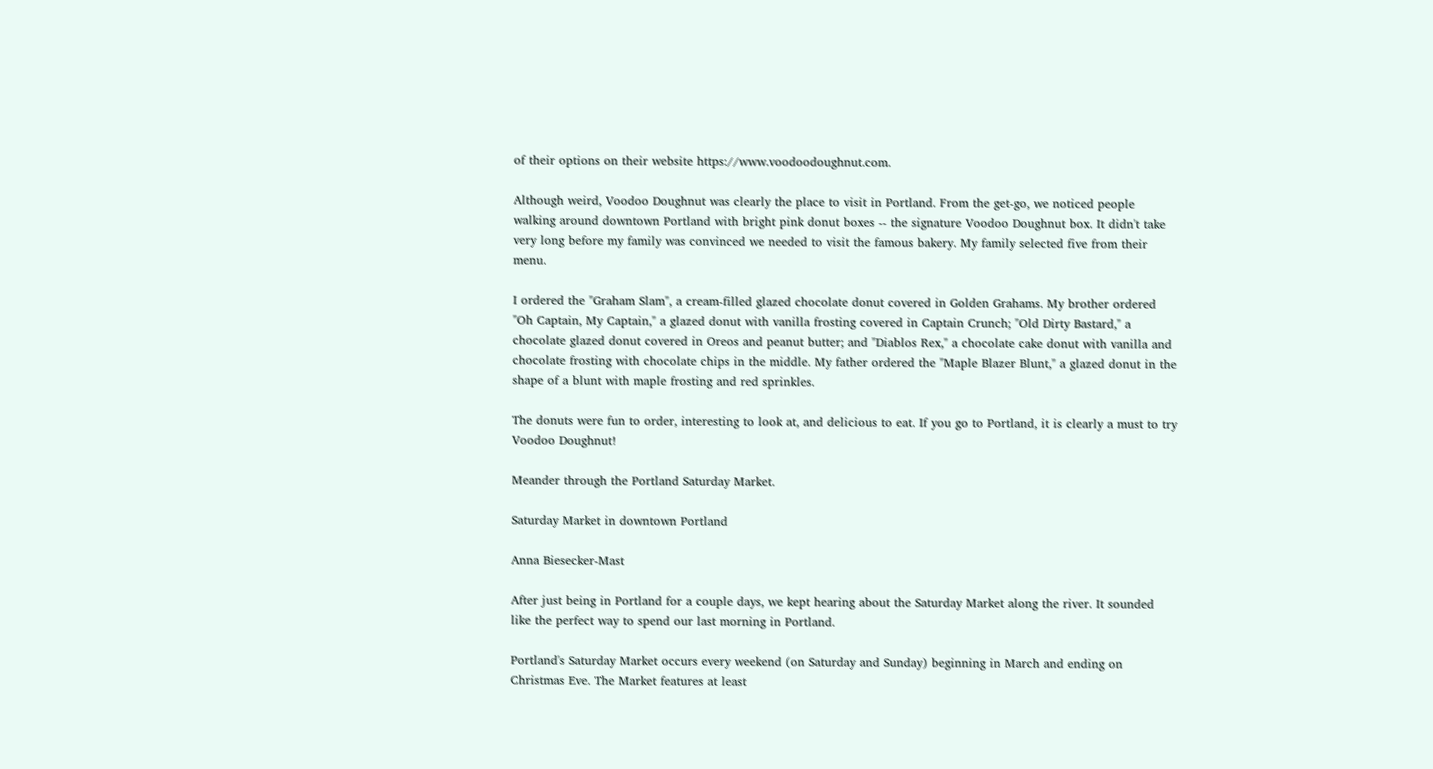of their options on their website https://www.voodoodoughnut.com.

Although weird, Voodoo Doughnut was clearly the place to visit in Portland. From the get-go, we noticed people walking around downtown Portland with bright pink donut boxes -- the signature Voodoo Doughnut box. It didn't take very long before my family was convinced we needed to visit the famous bakery. My family selected five from their menu.

I ordered the "Graham Slam", a cream-filled glazed chocolate donut covered in Golden Grahams. My brother ordered "Oh Captain, My Captain," a glazed donut with vanilla frosting covered in Captain Crunch; "Old Dirty Bastard," a chocolate glazed donut covered in Oreos and peanut butter; and "Diablos Rex," a chocolate cake donut with vanilla and chocolate frosting with chocolate chips in the middle. My father ordered the "Maple Blazer Blunt," a glazed donut in the shape of a blunt with maple frosting and red sprinkles.

The donuts were fun to order, interesting to look at, and delicious to eat. If you go to Portland, it is clearly a must to try Voodoo Doughnut!

Meander through the Portland Saturday Market.

Saturday Market in downtown Portland

Anna Biesecker-Mast

After just being in Portland for a couple days, we kept hearing about the Saturday Market along the river. It sounded like the perfect way to spend our last morning in Portland.

Portland's Saturday Market occurs every weekend (on Saturday and Sunday) beginning in March and ending on Christmas Eve. The Market features at least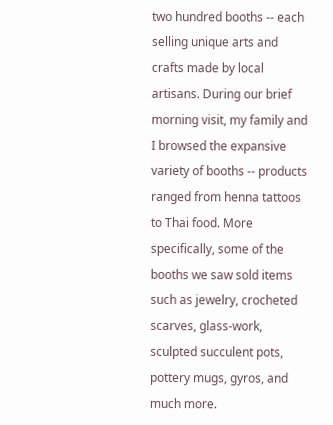two hundred booths -- each selling unique arts and crafts made by local artisans. During our brief morning visit, my family and I browsed the expansive variety of booths -- products ranged from henna tattoos to Thai food. More specifically, some of the booths we saw sold items such as jewelry, crocheted scarves, glass-work, sculpted succulent pots, pottery mugs, gyros, and much more.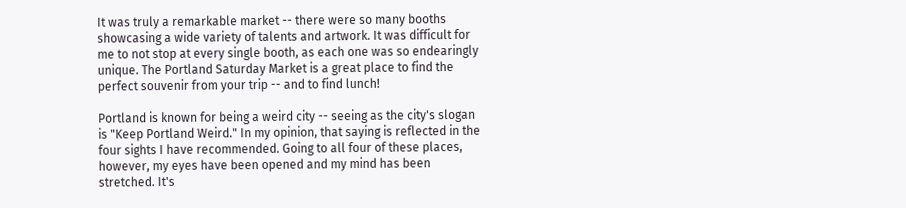It was truly a remarkable market -- there were so many booths showcasing a wide variety of talents and artwork. It was difficult for me to not stop at every single booth, as each one was so endearingly unique. The Portland Saturday Market is a great place to find the perfect souvenir from your trip -- and to find lunch!

Portland is known for being a weird city -- seeing as the city's slogan is "Keep Portland Weird." In my opinion, that saying is reflected in the four sights I have recommended. Going to all four of these places, however, my eyes have been opened and my mind has been stretched. It's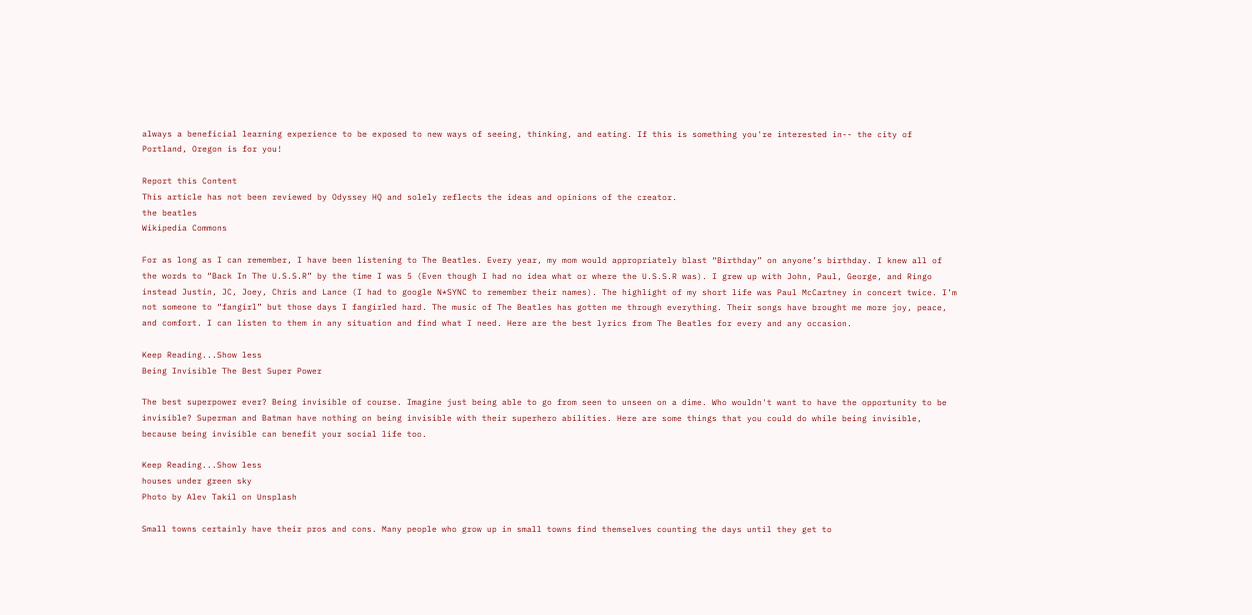always a beneficial learning experience to be exposed to new ways of seeing, thinking, and eating. If this is something you're interested in-- the city of Portland, Oregon is for you!

Report this Content
This article has not been reviewed by Odyssey HQ and solely reflects the ideas and opinions of the creator.
the beatles
Wikipedia Commons

For as long as I can remember, I have been listening to The Beatles. Every year, my mom would appropriately blast “Birthday” on anyone’s birthday. I knew all of the words to “Back In The U.S.S.R” by the time I was 5 (Even though I had no idea what or where the U.S.S.R was). I grew up with John, Paul, George, and Ringo instead Justin, JC, Joey, Chris and Lance (I had to google N*SYNC to remember their names). The highlight of my short life was Paul McCartney in concert twice. I’m not someone to “fangirl” but those days I fangirled hard. The music of The Beatles has gotten me through everything. Their songs have brought me more joy, peace, and comfort. I can listen to them in any situation and find what I need. Here are the best lyrics from The Beatles for every and any occasion.

Keep Reading...Show less
Being Invisible The Best Super Power

The best superpower ever? Being invisible of course. Imagine just being able to go from seen to unseen on a dime. Who wouldn't want to have the opportunity to be invisible? Superman and Batman have nothing on being invisible with their superhero abilities. Here are some things that you could do while being invisible, because being invisible can benefit your social life too.

Keep Reading...Show less
houses under green sky
Photo by Alev Takil on Unsplash

Small towns certainly have their pros and cons. Many people who grow up in small towns find themselves counting the days until they get to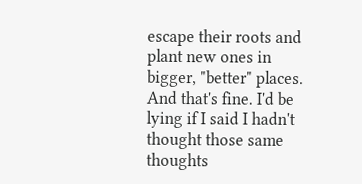escape their roots and plant new ones in bigger, "better" places. And that's fine. I'd be lying if I said I hadn't thought those same thoughts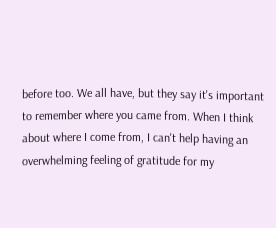before too. We all have, but they say it's important to remember where you came from. When I think about where I come from, I can't help having an overwhelming feeling of gratitude for my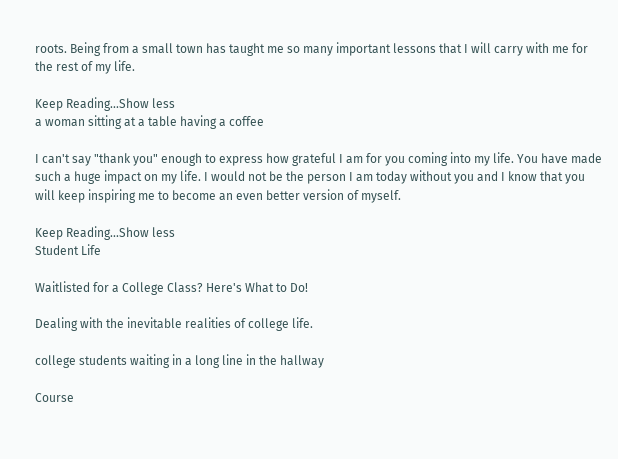roots. Being from a small town has taught me so many important lessons that I will carry with me for the rest of my life.

Keep Reading...Show less
a woman sitting at a table having a coffee

I can't say "thank you" enough to express how grateful I am for you coming into my life. You have made such a huge impact on my life. I would not be the person I am today without you and I know that you will keep inspiring me to become an even better version of myself.

Keep Reading...Show less
Student Life

Waitlisted for a College Class? Here's What to Do!

Dealing with the inevitable realities of college life.

college students waiting in a long line in the hallway

Course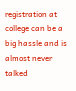registration at college can be a big hassle and is almost never talked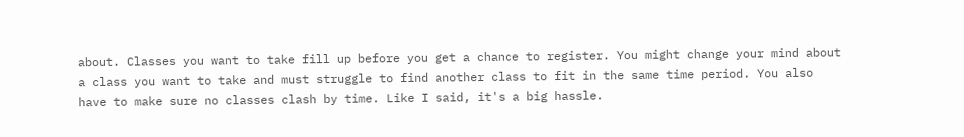about. Classes you want to take fill up before you get a chance to register. You might change your mind about a class you want to take and must struggle to find another class to fit in the same time period. You also have to make sure no classes clash by time. Like I said, it's a big hassle.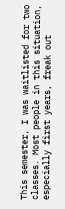This semester, I was waitlisted for two classes. Most people in this situation, especially first years, freak out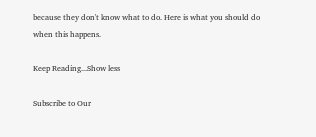because they don't know what to do. Here is what you should do when this happens.

Keep Reading...Show less

Subscribe to Our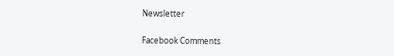Newsletter

Facebook Comments